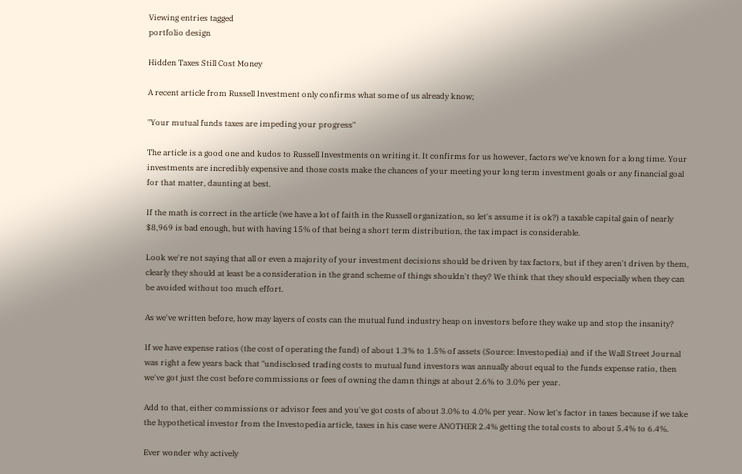Viewing entries tagged
portfolio design

Hidden Taxes Still Cost Money

A recent article from Russell Investment only confirms what some of us already know;

"Your mutual funds taxes are impeding your progress"

The article is a good one and kudos to Russell Investments on writing it. It confirms for us however, factors we've known for a long time. Your investments are incredibly expensive and those costs make the chances of your meeting your long term investment goals or any financial goal for that matter, daunting at best.

If the math is correct in the article (we have a lot of faith in the Russell organization, so let's assume it is ok?) a taxable capital gain of nearly $8,969 is bad enough, but with having 15% of that being a short term distribution, the tax impact is considerable.

Look we're not saying that all or even a majority of your investment decisions should be driven by tax factors, but if they aren't driven by them, clearly they should at least be a consideration in the grand scheme of things shouldn't they? We think that they should especially when they can be avoided without too much effort.

As we've written before, how may layers of costs can the mutual fund industry heap on investors before they wake up and stop the insanity?

If we have expense ratios (the cost of operating the fund) of about 1.3% to 1.5% of assets (Source: Investopedia) and if the Wall Street Journal was right a few years back that "undisclosed trading costs to mutual fund investors was annually about equal to the funds expense ratio, then we've got just the cost before commissions or fees of owning the damn things at about 2.6% to 3.0% per year.

Add to that, either commissions or advisor fees and you've got costs of about 3.0% to 4.0% per year. Now let's factor in taxes because if we take the hypothetical investor from the Investopedia article, taxes in his case were ANOTHER 2.4% getting the total costs to about 5.4% to 6.4%.

Ever wonder why actively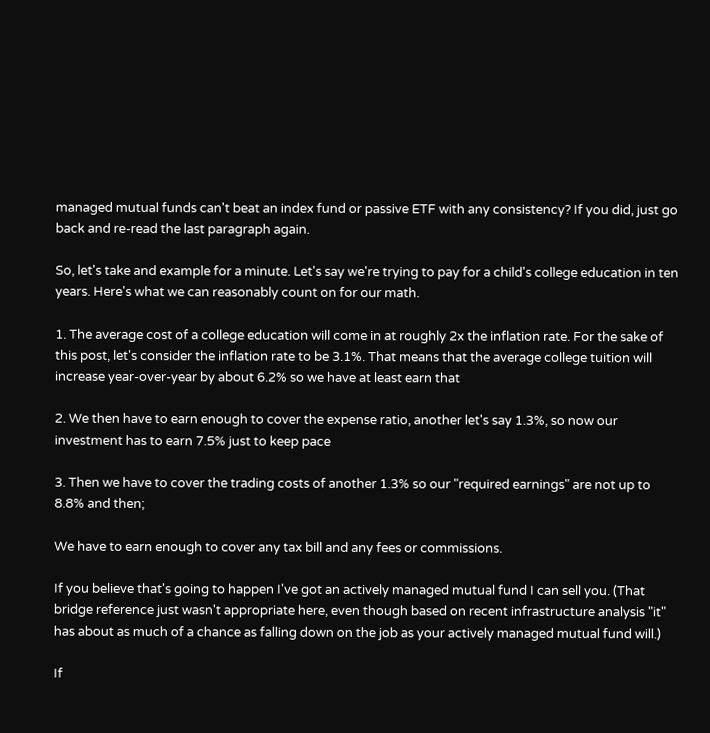managed mutual funds can't beat an index fund or passive ETF with any consistency? If you did, just go back and re-read the last paragraph again.

So, let's take and example for a minute. Let's say we're trying to pay for a child's college education in ten years. Here's what we can reasonably count on for our math.

1. The average cost of a college education will come in at roughly 2x the inflation rate. For the sake of this post, let's consider the inflation rate to be 3.1%. That means that the average college tuition will increase year-over-year by about 6.2% so we have at least earn that

2. We then have to earn enough to cover the expense ratio, another let's say 1.3%, so now our investment has to earn 7.5% just to keep pace

3. Then we have to cover the trading costs of another 1.3% so our "required earnings" are not up to 8.8% and then;

We have to earn enough to cover any tax bill and any fees or commissions.

If you believe that's going to happen I've got an actively managed mutual fund I can sell you. (That bridge reference just wasn't appropriate here, even though based on recent infrastructure analysis "it" has about as much of a chance as falling down on the job as your actively managed mutual fund will.)

If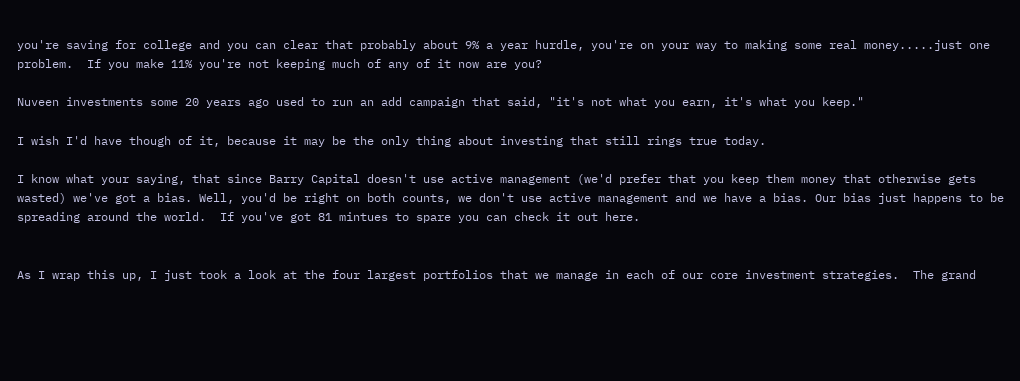you're saving for college and you can clear that probably about 9% a year hurdle, you're on your way to making some real money.....just one problem.  If you make 11% you're not keeping much of any of it now are you?

Nuveen investments some 20 years ago used to run an add campaign that said, "it's not what you earn, it's what you keep."

I wish I'd have though of it, because it may be the only thing about investing that still rings true today.

I know what your saying, that since Barry Capital doesn't use active management (we'd prefer that you keep them money that otherwise gets wasted) we've got a bias. Well, you'd be right on both counts, we don't use active management and we have a bias. Our bias just happens to be spreading around the world.  If you've got 81 mintues to spare you can check it out here.


As I wrap this up, I just took a look at the four largest portfolios that we manage in each of our core investment strategies.  The grand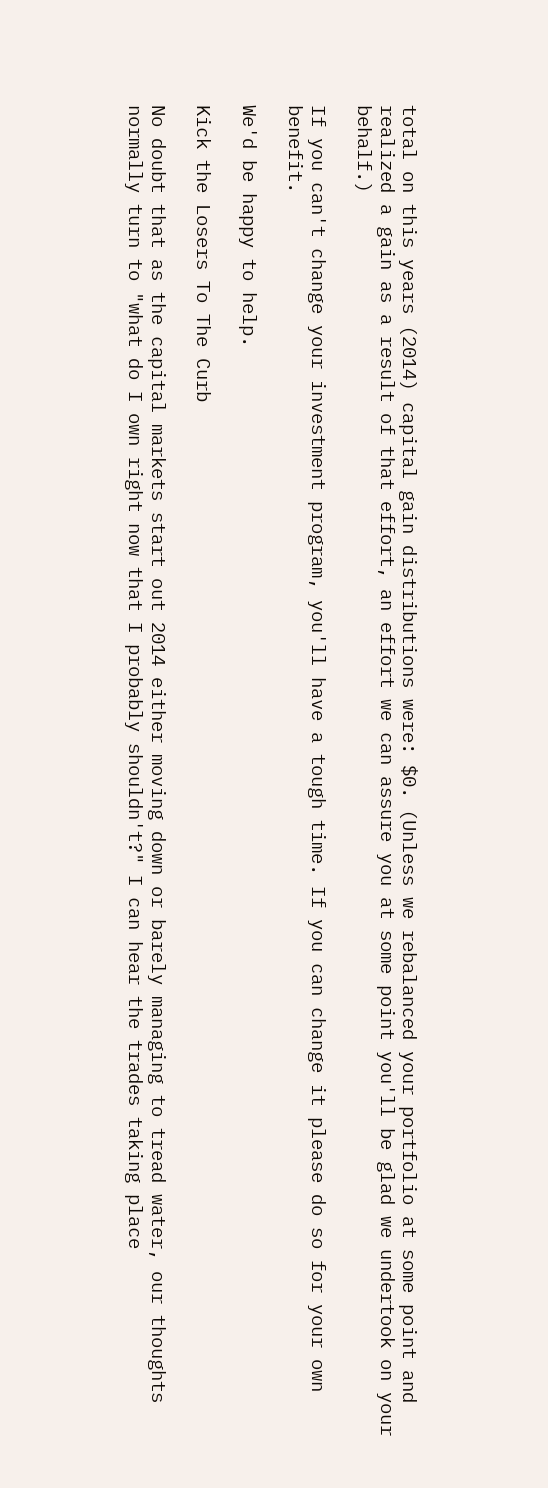total on this years (2014) capital gain distributions were: $0. (Unless we rebalanced your portfolio at some point and realized a gain as a result of that effort, an effort we can assure you at some point you'll be glad we undertook on your behalf.)

If you can't change your investment program, you'll have a tough time. If you can change it please do so for your own benefit.

We'd be happy to help.

Kick the Losers To The Curb

No doubt that as the capital markets start out 2014 either moving down or barely managing to tread water, our thoughts normally turn to "what do I own right now that I probably shouldn't?" I can hear the trades taking place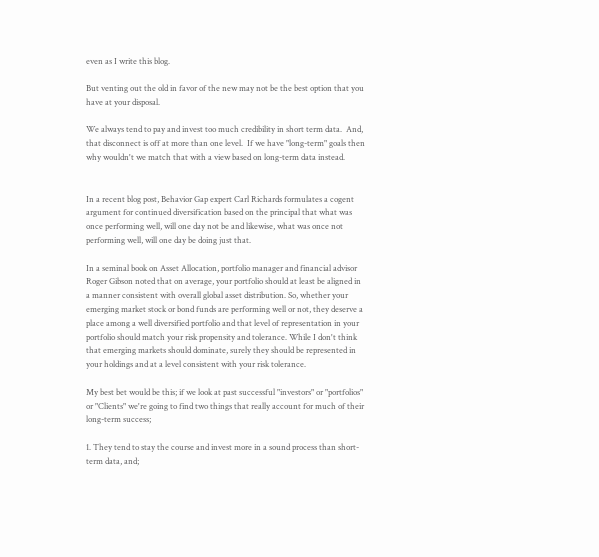even as I write this blog.

But venting out the old in favor of the new may not be the best option that you have at your disposal.

We always tend to pay and invest too much credibility in short term data.  And, that disconnect is off at more than one level.  If we have "long-term" goals then why wouldn't we match that with a view based on long-term data instead.


In a recent blog post, Behavior Gap expert Carl Richards formulates a cogent argument for continued diversification based on the principal that what was once performing well, will one day not be and likewise, what was once not performing well, will one day be doing just that.

In a seminal book on Asset Allocation, portfolio manager and financial advisor Roger Gibson noted that on average, your portfolio should at least be aligned in a manner consistent with overall global asset distribution. So, whether your emerging market stock or bond funds are performing well or not, they deserve a place among a well diversified portfolio and that level of representation in your portfolio should match your risk propensity and tolerance. While I don't think that emerging markets should dominate, surely they should be represented in your holdings and at a level consistent with your risk tolerance.

My best bet would be this; if we look at past successful "investors" or "portfolios" or "Clients" we're going to find two things that really account for much of their long-term success;

1. They tend to stay the course and invest more in a sound process than short-term data, and;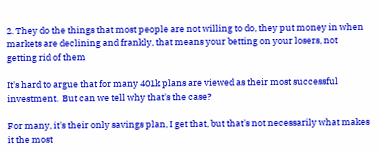2. They do the things that most people are not willing to do, they put money in when markets are declining and frankly, that means your betting on your losers, not getting rid of them

It's hard to argue that for many 401k plans are viewed as their most successful investment.  But can we tell why that's the case?

For many, it's their only savings plan, I get that, but that's not necessarily what makes it the most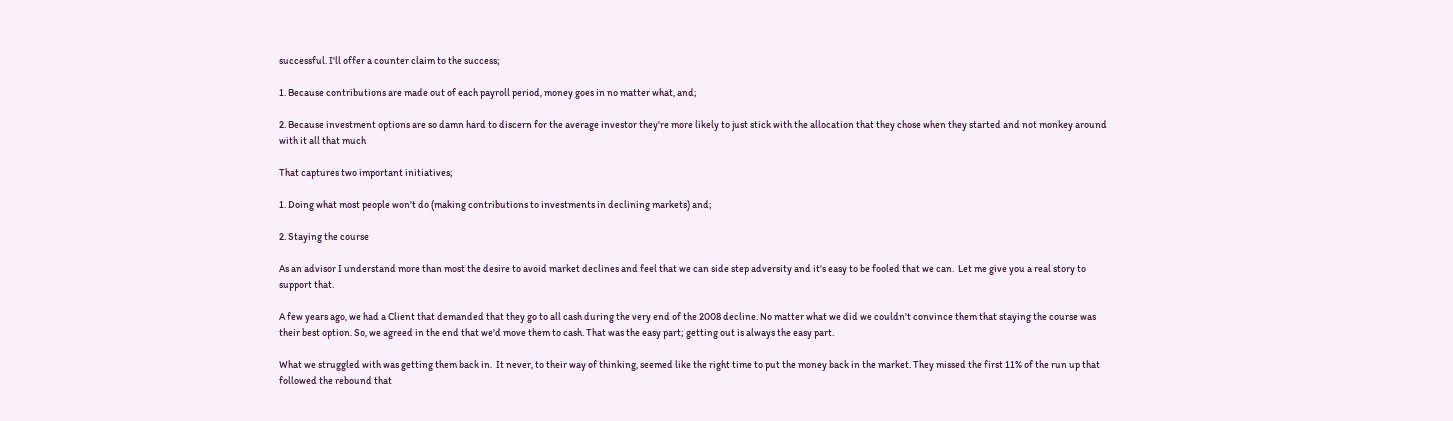successful. I'll offer a counter claim to the success;

1. Because contributions are made out of each payroll period, money goes in no matter what, and;

2. Because investment options are so damn hard to discern for the average investor they're more likely to just stick with the allocation that they chose when they started and not monkey around with it all that much

That captures two important initiatives;

1. Doing what most people won't do (making contributions to investments in declining markets) and;

2. Staying the course

As an advisor I understand more than most the desire to avoid market declines and feel that we can side step adversity and it's easy to be fooled that we can.  Let me give you a real story to support that.

A few years ago, we had a Client that demanded that they go to all cash during the very end of the 2008 decline. No matter what we did we couldn't convince them that staying the course was their best option. So, we agreed in the end that we'd move them to cash. That was the easy part; getting out is always the easy part.

What we struggled with was getting them back in.  It never, to their way of thinking, seemed like the right time to put the money back in the market. They missed the first 11% of the run up that followed the rebound that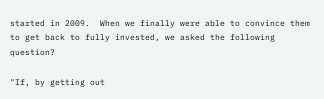started in 2009.  When we finally were able to convince them to get back to fully invested, we asked the following question?

"If, by getting out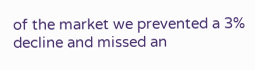of the market we prevented a 3% decline and missed an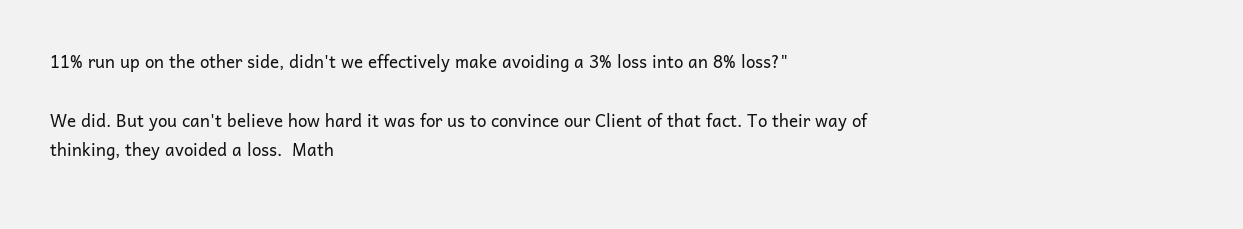11% run up on the other side, didn't we effectively make avoiding a 3% loss into an 8% loss?"

We did. But you can't believe how hard it was for us to convince our Client of that fact. To their way of thinking, they avoided a loss.  Math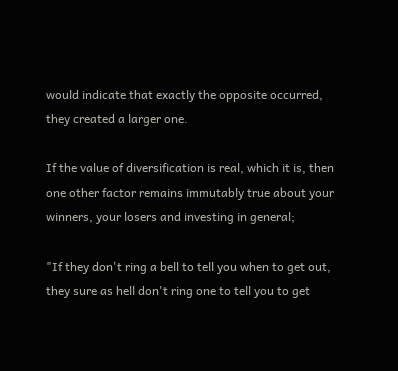would indicate that exactly the opposite occurred, they created a larger one.

If the value of diversification is real, which it is, then one other factor remains immutably true about your winners, your losers and investing in general;

"If they don't ring a bell to tell you when to get out, they sure as hell don't ring one to tell you to get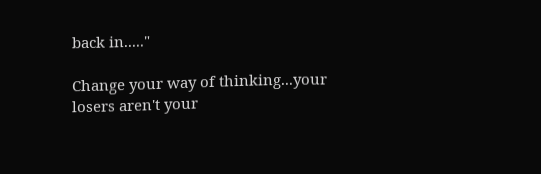back in....."

Change your way of thinking...your losers aren't your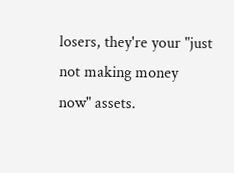losers, they're your "just not making money now" assets.